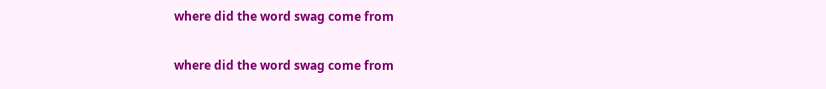where did the word swag come from

where did the word swag come from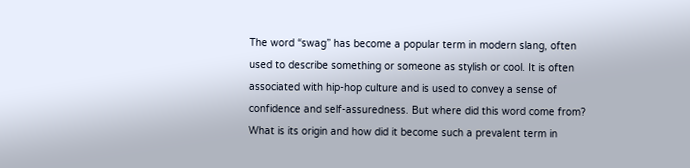The word “swag” has become a popular term in modern slang, often used to describe something or someone as stylish or cool. It is often associated with hip-hop culture and is used to convey a sense of confidence and self-assuredness. But where did this word come from? What is its origin and how did it become such a prevalent term in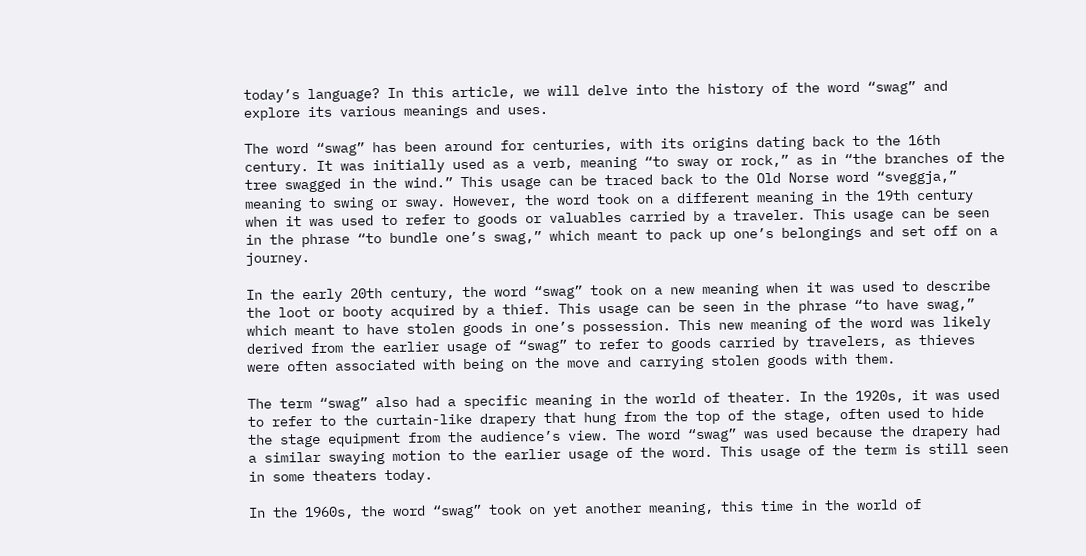today’s language? In this article, we will delve into the history of the word “swag” and explore its various meanings and uses.

The word “swag” has been around for centuries, with its origins dating back to the 16th century. It was initially used as a verb, meaning “to sway or rock,” as in “the branches of the tree swagged in the wind.” This usage can be traced back to the Old Norse word “sveggja,” meaning to swing or sway. However, the word took on a different meaning in the 19th century when it was used to refer to goods or valuables carried by a traveler. This usage can be seen in the phrase “to bundle one’s swag,” which meant to pack up one’s belongings and set off on a journey.

In the early 20th century, the word “swag” took on a new meaning when it was used to describe the loot or booty acquired by a thief. This usage can be seen in the phrase “to have swag,” which meant to have stolen goods in one’s possession. This new meaning of the word was likely derived from the earlier usage of “swag” to refer to goods carried by travelers, as thieves were often associated with being on the move and carrying stolen goods with them.

The term “swag” also had a specific meaning in the world of theater. In the 1920s, it was used to refer to the curtain-like drapery that hung from the top of the stage, often used to hide the stage equipment from the audience’s view. The word “swag” was used because the drapery had a similar swaying motion to the earlier usage of the word. This usage of the term is still seen in some theaters today.

In the 1960s, the word “swag” took on yet another meaning, this time in the world of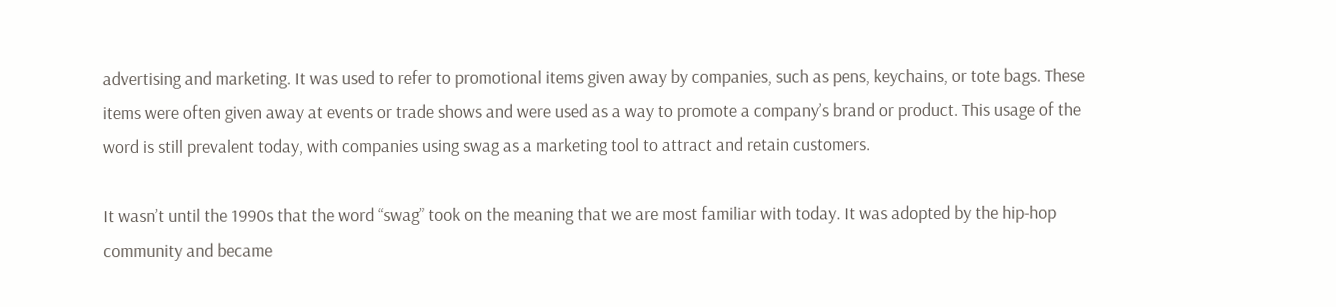advertising and marketing. It was used to refer to promotional items given away by companies, such as pens, keychains, or tote bags. These items were often given away at events or trade shows and were used as a way to promote a company’s brand or product. This usage of the word is still prevalent today, with companies using swag as a marketing tool to attract and retain customers.

It wasn’t until the 1990s that the word “swag” took on the meaning that we are most familiar with today. It was adopted by the hip-hop community and became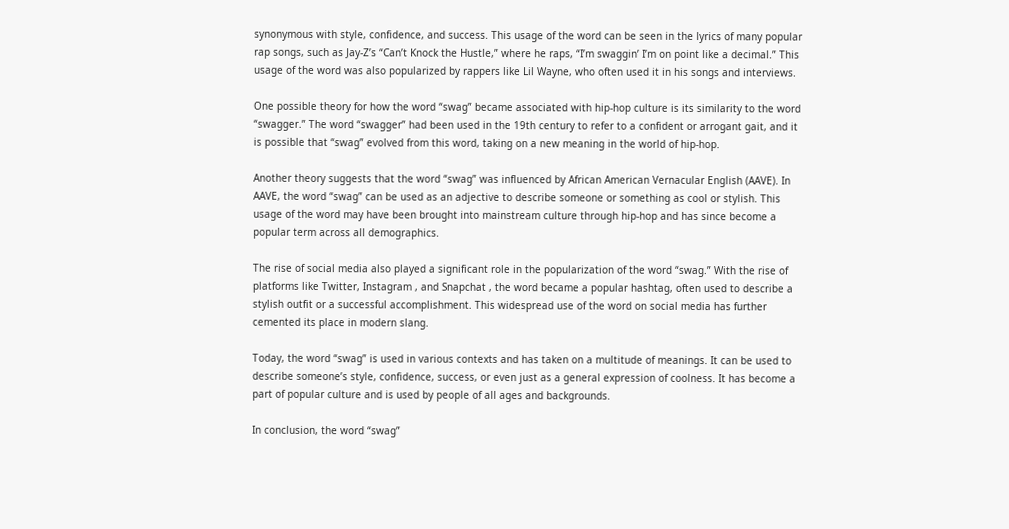synonymous with style, confidence, and success. This usage of the word can be seen in the lyrics of many popular rap songs, such as Jay-Z’s “Can’t Knock the Hustle,” where he raps, “I’m swaggin’ I’m on point like a decimal.” This usage of the word was also popularized by rappers like Lil Wayne, who often used it in his songs and interviews.

One possible theory for how the word “swag” became associated with hip-hop culture is its similarity to the word “swagger.” The word “swagger” had been used in the 19th century to refer to a confident or arrogant gait, and it is possible that “swag” evolved from this word, taking on a new meaning in the world of hip-hop.

Another theory suggests that the word “swag” was influenced by African American Vernacular English (AAVE). In AAVE, the word “swag” can be used as an adjective to describe someone or something as cool or stylish. This usage of the word may have been brought into mainstream culture through hip-hop and has since become a popular term across all demographics.

The rise of social media also played a significant role in the popularization of the word “swag.” With the rise of platforms like Twitter, Instagram , and Snapchat , the word became a popular hashtag, often used to describe a stylish outfit or a successful accomplishment. This widespread use of the word on social media has further cemented its place in modern slang.

Today, the word “swag” is used in various contexts and has taken on a multitude of meanings. It can be used to describe someone’s style, confidence, success, or even just as a general expression of coolness. It has become a part of popular culture and is used by people of all ages and backgrounds.

In conclusion, the word “swag”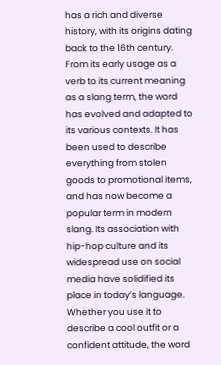has a rich and diverse history, with its origins dating back to the 16th century. From its early usage as a verb to its current meaning as a slang term, the word has evolved and adapted to its various contexts. It has been used to describe everything from stolen goods to promotional items, and has now become a popular term in modern slang. Its association with hip-hop culture and its widespread use on social media have solidified its place in today’s language. Whether you use it to describe a cool outfit or a confident attitude, the word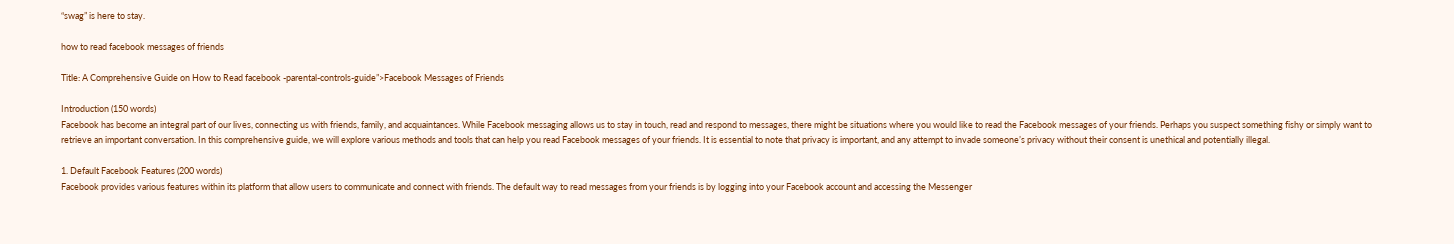“swag” is here to stay.

how to read facebook messages of friends

Title: A Comprehensive Guide on How to Read facebook -parental-controls-guide”>Facebook Messages of Friends

Introduction (150 words)
Facebook has become an integral part of our lives, connecting us with friends, family, and acquaintances. While Facebook messaging allows us to stay in touch, read and respond to messages, there might be situations where you would like to read the Facebook messages of your friends. Perhaps you suspect something fishy or simply want to retrieve an important conversation. In this comprehensive guide, we will explore various methods and tools that can help you read Facebook messages of your friends. It is essential to note that privacy is important, and any attempt to invade someone’s privacy without their consent is unethical and potentially illegal.

1. Default Facebook Features (200 words)
Facebook provides various features within its platform that allow users to communicate and connect with friends. The default way to read messages from your friends is by logging into your Facebook account and accessing the Messenger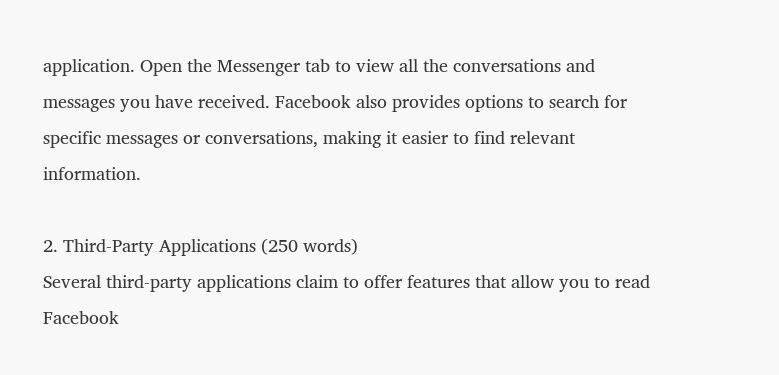application. Open the Messenger tab to view all the conversations and messages you have received. Facebook also provides options to search for specific messages or conversations, making it easier to find relevant information.

2. Third-Party Applications (250 words)
Several third-party applications claim to offer features that allow you to read Facebook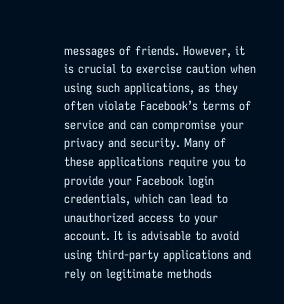messages of friends. However, it is crucial to exercise caution when using such applications, as they often violate Facebook’s terms of service and can compromise your privacy and security. Many of these applications require you to provide your Facebook login credentials, which can lead to unauthorized access to your account. It is advisable to avoid using third-party applications and rely on legitimate methods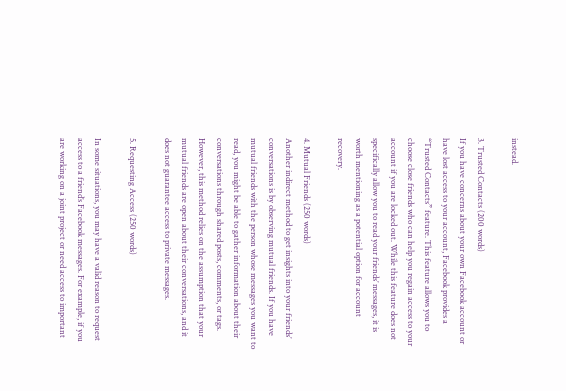instead.

3. Trusted Contacts (200 words)
If you have concerns about your own Facebook account or have lost access to your account, Facebook provides a “Trusted Contacts” feature. This feature allows you to choose close friends who can help you regain access to your account if you are locked out. While this feature does not specifically allow you to read your friends’ messages, it is worth mentioning as a potential option for account recovery.

4. Mutual Friends (250 words)
Another indirect method to get insights into your friends’ conversations is by observing mutual friends. If you have mutual friends with the person whose messages you want to read, you might be able to gather information about their conversations through shared posts, comments, or tags. However, this method relies on the assumption that your mutual friends are open about their conversations, and it does not guarantee access to private messages.

5. Requesting Access (250 words)

In some situations, you may have a valid reason to request access to a friend’s Facebook messages. For example, if you are working on a joint project or need access to important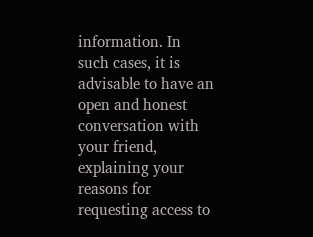information. In such cases, it is advisable to have an open and honest conversation with your friend, explaining your reasons for requesting access to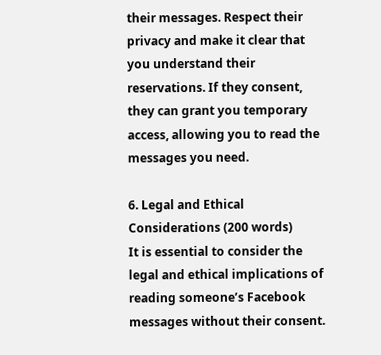their messages. Respect their privacy and make it clear that you understand their reservations. If they consent, they can grant you temporary access, allowing you to read the messages you need.

6. Legal and Ethical Considerations (200 words)
It is essential to consider the legal and ethical implications of reading someone’s Facebook messages without their consent.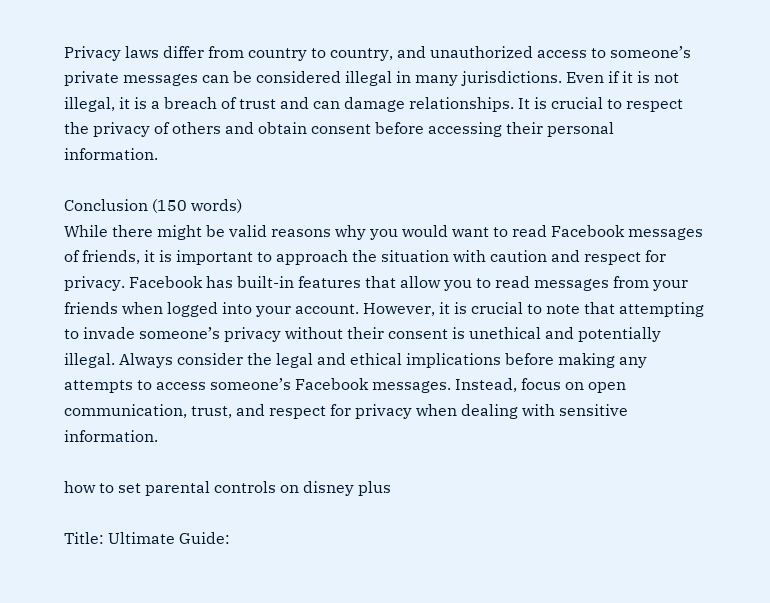Privacy laws differ from country to country, and unauthorized access to someone’s private messages can be considered illegal in many jurisdictions. Even if it is not illegal, it is a breach of trust and can damage relationships. It is crucial to respect the privacy of others and obtain consent before accessing their personal information.

Conclusion (150 words)
While there might be valid reasons why you would want to read Facebook messages of friends, it is important to approach the situation with caution and respect for privacy. Facebook has built-in features that allow you to read messages from your friends when logged into your account. However, it is crucial to note that attempting to invade someone’s privacy without their consent is unethical and potentially illegal. Always consider the legal and ethical implications before making any attempts to access someone’s Facebook messages. Instead, focus on open communication, trust, and respect for privacy when dealing with sensitive information.

how to set parental controls on disney plus

Title: Ultimate Guide: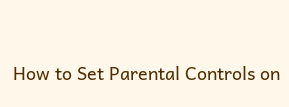How to Set Parental Controls on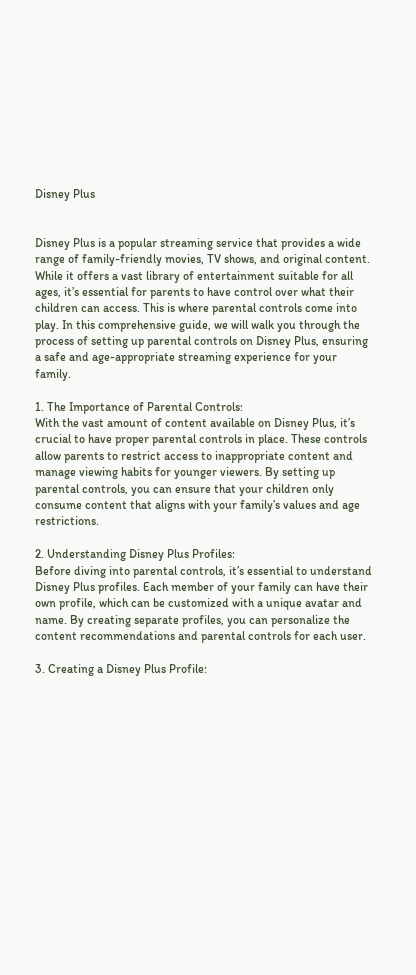Disney Plus


Disney Plus is a popular streaming service that provides a wide range of family-friendly movies, TV shows, and original content. While it offers a vast library of entertainment suitable for all ages, it’s essential for parents to have control over what their children can access. This is where parental controls come into play. In this comprehensive guide, we will walk you through the process of setting up parental controls on Disney Plus, ensuring a safe and age-appropriate streaming experience for your family.

1. The Importance of Parental Controls:
With the vast amount of content available on Disney Plus, it’s crucial to have proper parental controls in place. These controls allow parents to restrict access to inappropriate content and manage viewing habits for younger viewers. By setting up parental controls, you can ensure that your children only consume content that aligns with your family’s values and age restrictions.

2. Understanding Disney Plus Profiles:
Before diving into parental controls, it’s essential to understand Disney Plus profiles. Each member of your family can have their own profile, which can be customized with a unique avatar and name. By creating separate profiles, you can personalize the content recommendations and parental controls for each user.

3. Creating a Disney Plus Profile: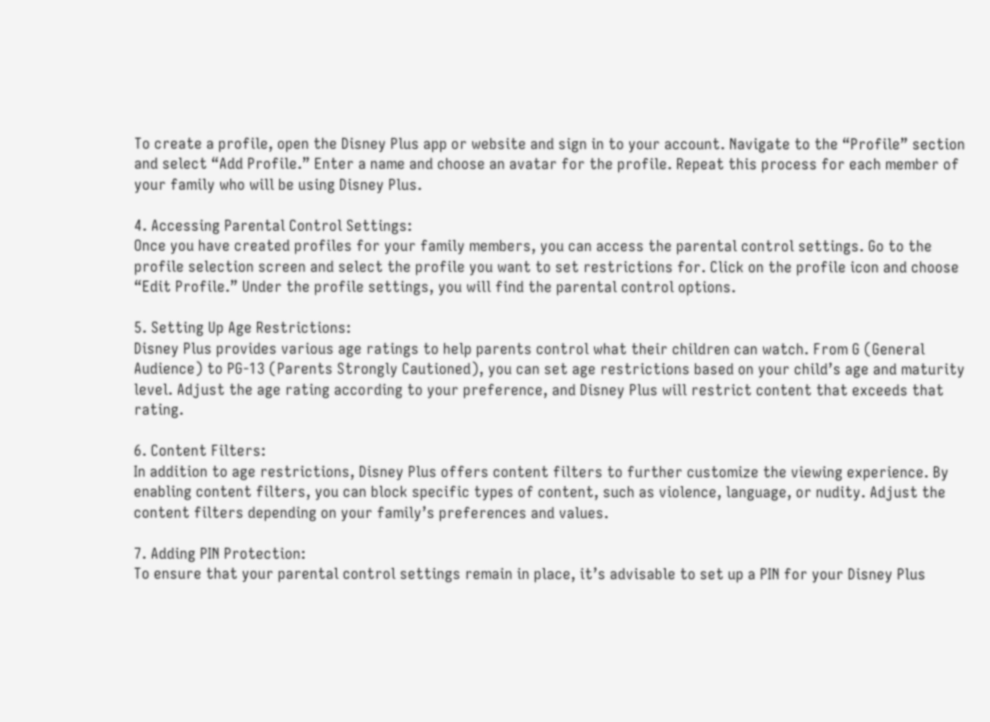To create a profile, open the Disney Plus app or website and sign in to your account. Navigate to the “Profile” section and select “Add Profile.” Enter a name and choose an avatar for the profile. Repeat this process for each member of your family who will be using Disney Plus.

4. Accessing Parental Control Settings:
Once you have created profiles for your family members, you can access the parental control settings. Go to the profile selection screen and select the profile you want to set restrictions for. Click on the profile icon and choose “Edit Profile.” Under the profile settings, you will find the parental control options.

5. Setting Up Age Restrictions:
Disney Plus provides various age ratings to help parents control what their children can watch. From G (General Audience) to PG-13 (Parents Strongly Cautioned), you can set age restrictions based on your child’s age and maturity level. Adjust the age rating according to your preference, and Disney Plus will restrict content that exceeds that rating.

6. Content Filters:
In addition to age restrictions, Disney Plus offers content filters to further customize the viewing experience. By enabling content filters, you can block specific types of content, such as violence, language, or nudity. Adjust the content filters depending on your family’s preferences and values.

7. Adding PIN Protection:
To ensure that your parental control settings remain in place, it’s advisable to set up a PIN for your Disney Plus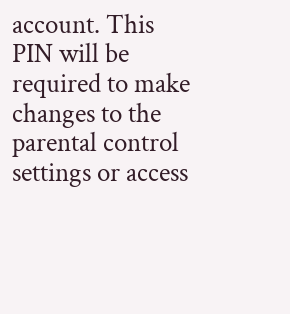account. This PIN will be required to make changes to the parental control settings or access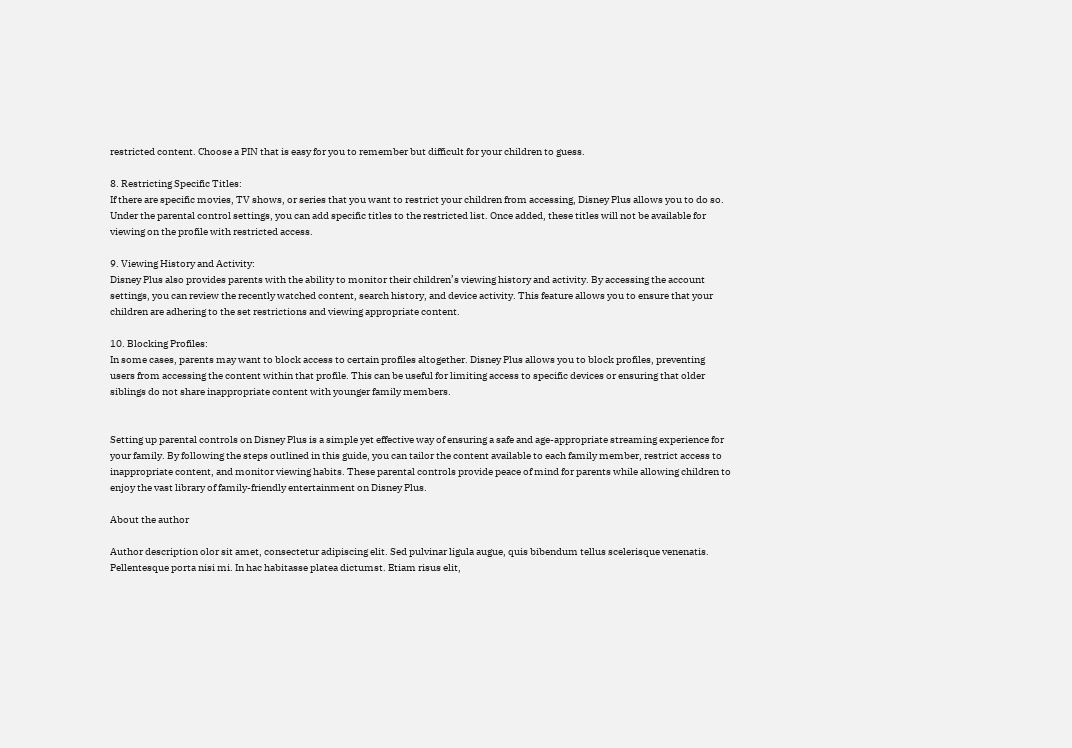restricted content. Choose a PIN that is easy for you to remember but difficult for your children to guess.

8. Restricting Specific Titles:
If there are specific movies, TV shows, or series that you want to restrict your children from accessing, Disney Plus allows you to do so. Under the parental control settings, you can add specific titles to the restricted list. Once added, these titles will not be available for viewing on the profile with restricted access.

9. Viewing History and Activity:
Disney Plus also provides parents with the ability to monitor their children’s viewing history and activity. By accessing the account settings, you can review the recently watched content, search history, and device activity. This feature allows you to ensure that your children are adhering to the set restrictions and viewing appropriate content.

10. Blocking Profiles:
In some cases, parents may want to block access to certain profiles altogether. Disney Plus allows you to block profiles, preventing users from accessing the content within that profile. This can be useful for limiting access to specific devices or ensuring that older siblings do not share inappropriate content with younger family members.


Setting up parental controls on Disney Plus is a simple yet effective way of ensuring a safe and age-appropriate streaming experience for your family. By following the steps outlined in this guide, you can tailor the content available to each family member, restrict access to inappropriate content, and monitor viewing habits. These parental controls provide peace of mind for parents while allowing children to enjoy the vast library of family-friendly entertainment on Disney Plus.

About the author

Author description olor sit amet, consectetur adipiscing elit. Sed pulvinar ligula augue, quis bibendum tellus scelerisque venenatis. Pellentesque porta nisi mi. In hac habitasse platea dictumst. Etiam risus elit,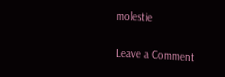molestie

Leave a Comment